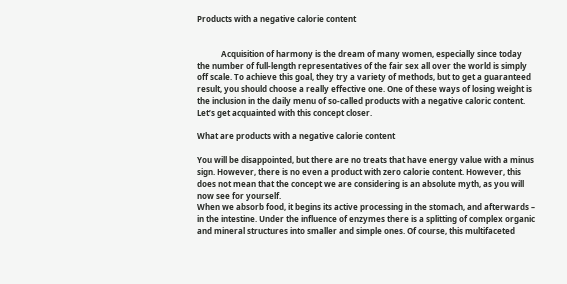Products with a negative calorie content


            Acquisition of harmony is the dream of many women, especially since today the number of full-length representatives of the fair sex all over the world is simply off scale. To achieve this goal, they try a variety of methods, but to get a guaranteed result, you should choose a really effective one. One of these ways of losing weight is the inclusion in the daily menu of so-called products with a negative caloric content. Let’s get acquainted with this concept closer.

What are products with a negative calorie content

You will be disappointed, but there are no treats that have energy value with a minus sign. However, there is no even a product with zero calorie content. However, this does not mean that the concept we are considering is an absolute myth, as you will now see for yourself.
When we absorb food, it begins its active processing in the stomach, and afterwards – in the intestine. Under the influence of enzymes there is a splitting of complex organic and mineral structures into smaller and simple ones. Of course, this multifaceted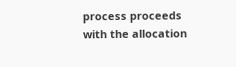process proceeds with the allocation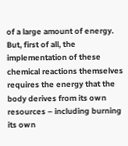of a large amount of energy. But, first of all, the implementation of these chemical reactions themselves requires the energy that the body derives from its own resources – including burning its own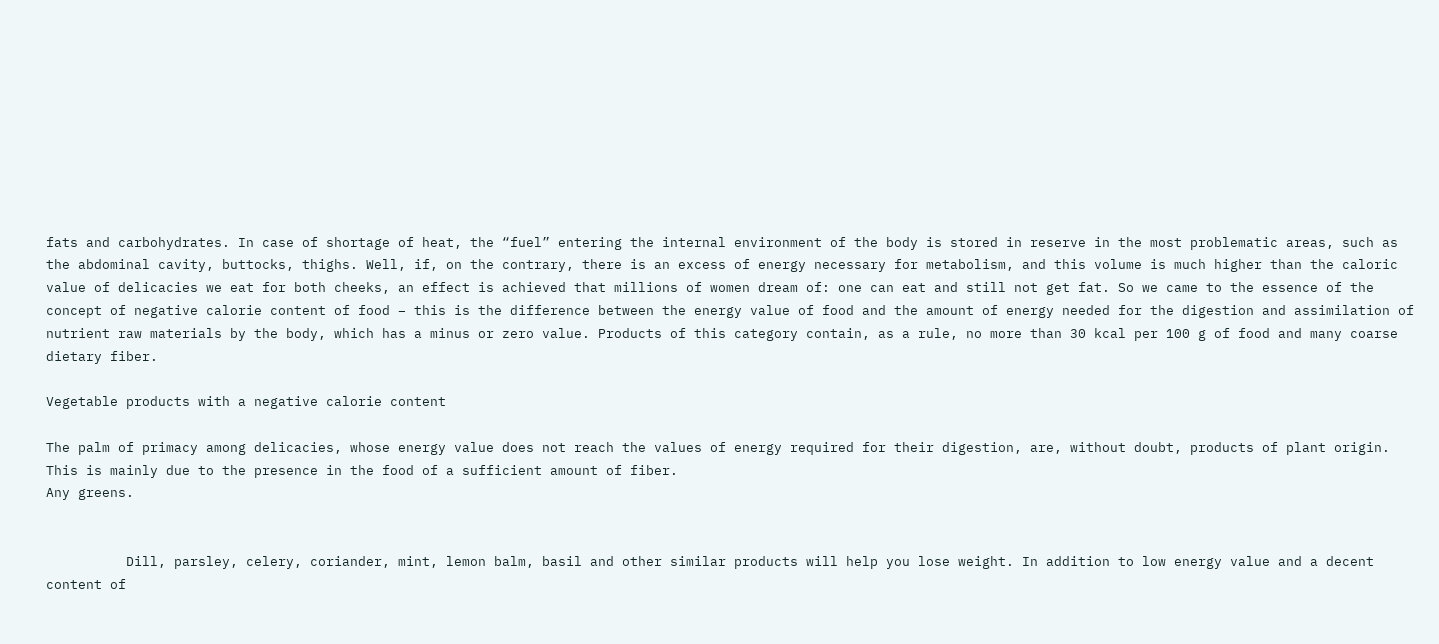fats and carbohydrates. In case of shortage of heat, the “fuel” entering the internal environment of the body is stored in reserve in the most problematic areas, such as the abdominal cavity, buttocks, thighs. Well, if, on the contrary, there is an excess of energy necessary for metabolism, and this volume is much higher than the caloric value of delicacies we eat for both cheeks, an effect is achieved that millions of women dream of: one can eat and still not get fat. So we came to the essence of the concept of negative calorie content of food – this is the difference between the energy value of food and the amount of energy needed for the digestion and assimilation of nutrient raw materials by the body, which has a minus or zero value. Products of this category contain, as a rule, no more than 30 kcal per 100 g of food and many coarse dietary fiber.

Vegetable products with a negative calorie content

The palm of primacy among delicacies, whose energy value does not reach the values of energy required for their digestion, are, without doubt, products of plant origin. This is mainly due to the presence in the food of a sufficient amount of fiber.
Any greens.


          Dill, parsley, celery, coriander, mint, lemon balm, basil and other similar products will help you lose weight. In addition to low energy value and a decent content of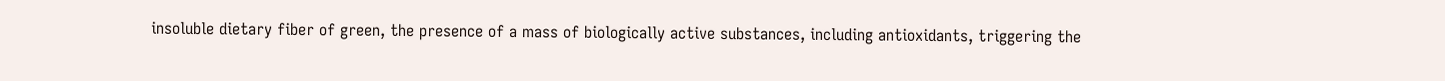insoluble dietary fiber of green, the presence of a mass of biologically active substances, including antioxidants, triggering the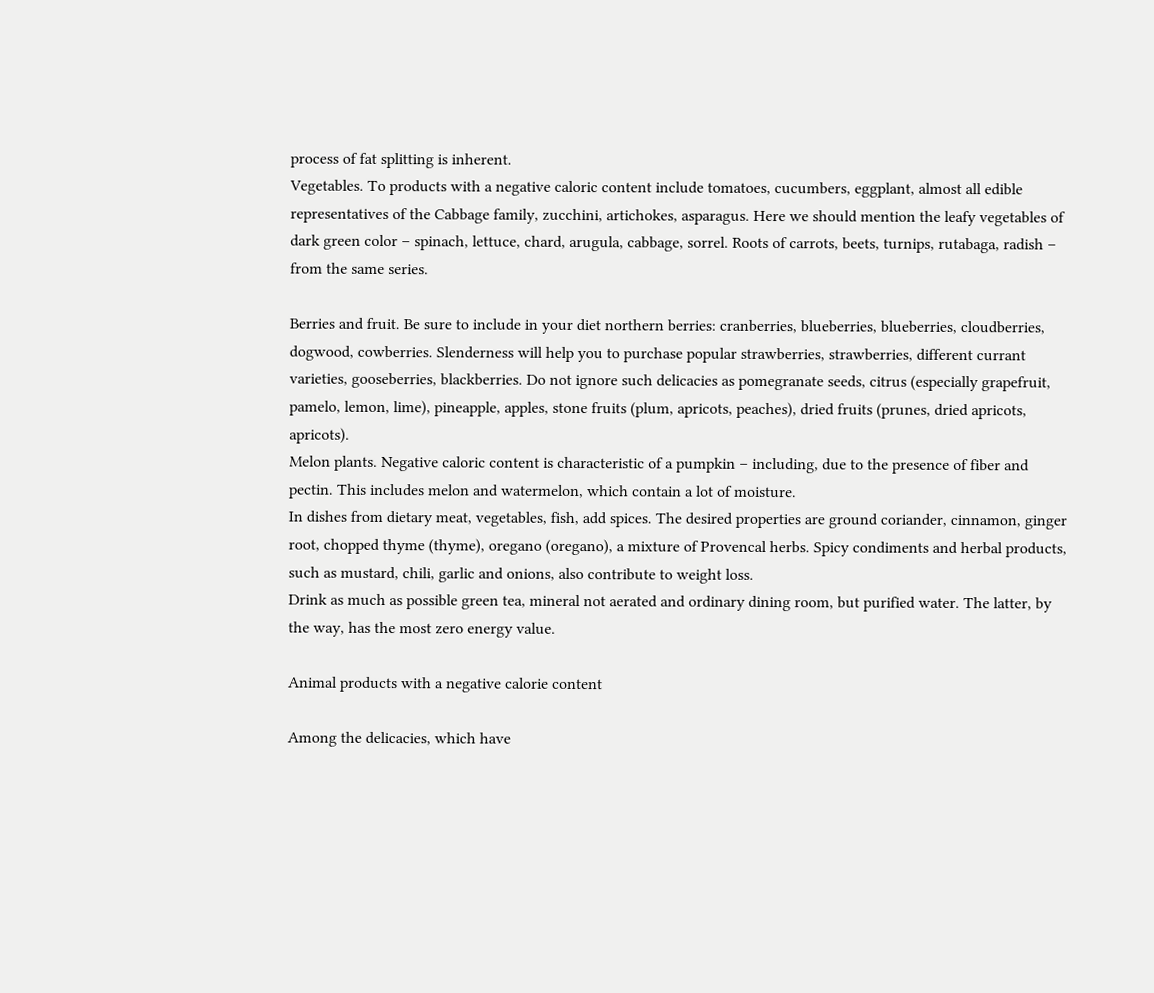process of fat splitting is inherent.
Vegetables. To products with a negative caloric content include tomatoes, cucumbers, eggplant, almost all edible representatives of the Cabbage family, zucchini, artichokes, asparagus. Here we should mention the leafy vegetables of dark green color – spinach, lettuce, chard, arugula, cabbage, sorrel. Roots of carrots, beets, turnips, rutabaga, radish – from the same series.

Berries and fruit. Be sure to include in your diet northern berries: cranberries, blueberries, blueberries, cloudberries, dogwood, cowberries. Slenderness will help you to purchase popular strawberries, strawberries, different currant varieties, gooseberries, blackberries. Do not ignore such delicacies as pomegranate seeds, citrus (especially grapefruit, pamelo, lemon, lime), pineapple, apples, stone fruits (plum, apricots, peaches), dried fruits (prunes, dried apricots, apricots).
Melon plants. Negative caloric content is characteristic of a pumpkin – including, due to the presence of fiber and pectin. This includes melon and watermelon, which contain a lot of moisture.
In dishes from dietary meat, vegetables, fish, add spices. The desired properties are ground coriander, cinnamon, ginger root, chopped thyme (thyme), oregano (oregano), a mixture of Provencal herbs. Spicy condiments and herbal products, such as mustard, chili, garlic and onions, also contribute to weight loss.
Drink as much as possible green tea, mineral not aerated and ordinary dining room, but purified water. The latter, by the way, has the most zero energy value.

Animal products with a negative calorie content

Among the delicacies, which have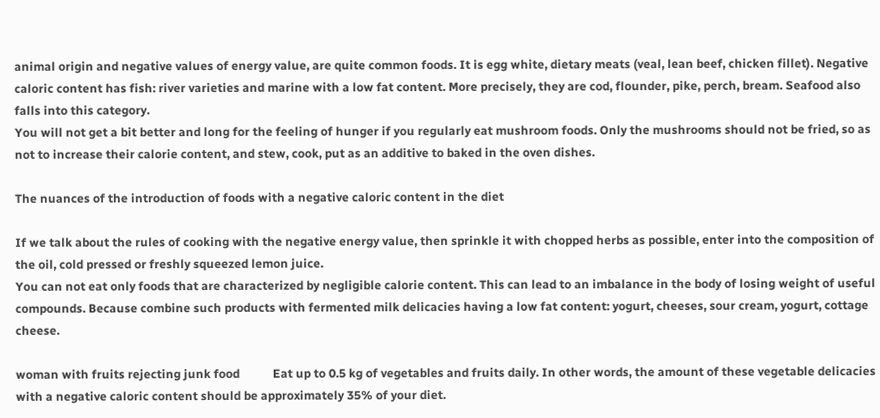animal origin and negative values of energy value, are quite common foods. It is egg white, dietary meats (veal, lean beef, chicken fillet). Negative caloric content has fish: river varieties and marine with a low fat content. More precisely, they are cod, flounder, pike, perch, bream. Seafood also falls into this category.
You will not get a bit better and long for the feeling of hunger if you regularly eat mushroom foods. Only the mushrooms should not be fried, so as not to increase their calorie content, and stew, cook, put as an additive to baked in the oven dishes.

The nuances of the introduction of foods with a negative caloric content in the diet

If we talk about the rules of cooking with the negative energy value, then sprinkle it with chopped herbs as possible, enter into the composition of the oil, cold pressed or freshly squeezed lemon juice.
You can not eat only foods that are characterized by negligible calorie content. This can lead to an imbalance in the body of losing weight of useful compounds. Because combine such products with fermented milk delicacies having a low fat content: yogurt, cheeses, sour cream, yogurt, cottage cheese.

woman with fruits rejecting junk food           Eat up to 0.5 kg of vegetables and fruits daily. In other words, the amount of these vegetable delicacies with a negative caloric content should be approximately 35% of your diet.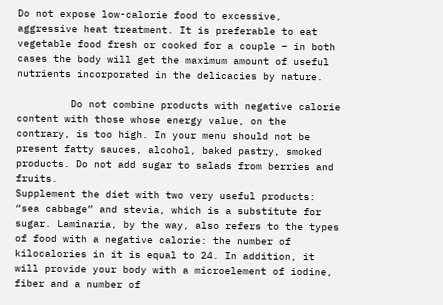Do not expose low-calorie food to excessive, aggressive heat treatment. It is preferable to eat vegetable food fresh or cooked for a couple – in both cases the body will get the maximum amount of useful nutrients incorporated in the delicacies by nature.

         Do not combine products with negative calorie content with those whose energy value, on the contrary, is too high. In your menu should not be present fatty sauces, alcohol, baked pastry, smoked products. Do not add sugar to salads from berries and fruits.
Supplement the diet with two very useful products: “sea cabbage” and stevia, which is a substitute for sugar. Laminaria, by the way, also refers to the types of food with a negative calorie: the number of kilocalories in it is equal to 24. In addition, it will provide your body with a microelement of iodine, fiber and a number of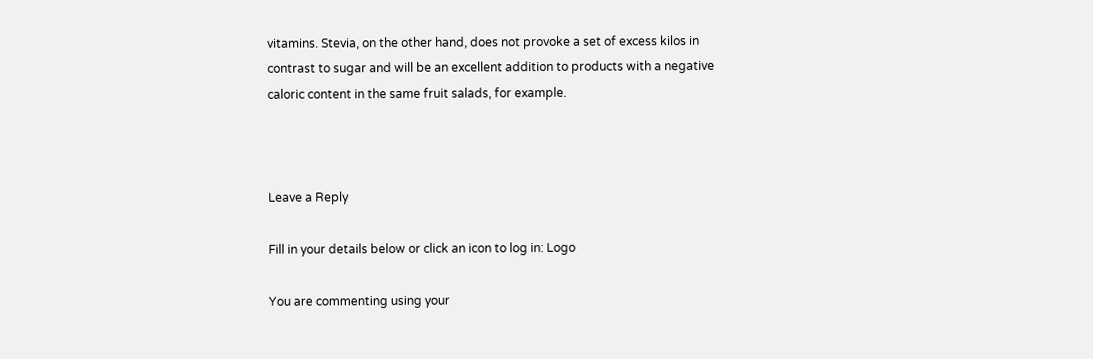vitamins. Stevia, on the other hand, does not provoke a set of excess kilos in contrast to sugar and will be an excellent addition to products with a negative caloric content in the same fruit salads, for example.



Leave a Reply

Fill in your details below or click an icon to log in: Logo

You are commenting using your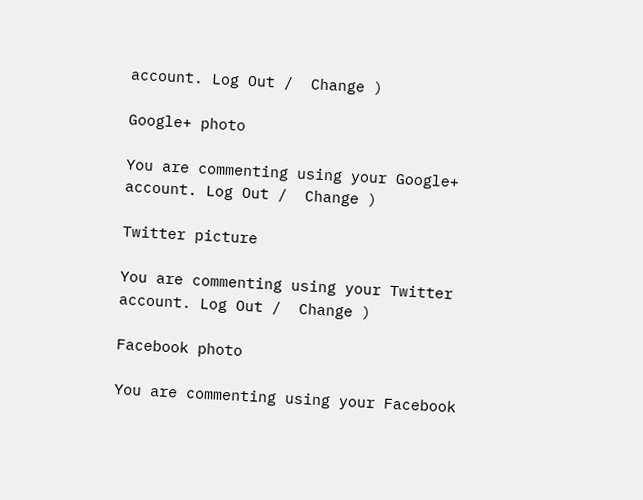account. Log Out /  Change )

Google+ photo

You are commenting using your Google+ account. Log Out /  Change )

Twitter picture

You are commenting using your Twitter account. Log Out /  Change )

Facebook photo

You are commenting using your Facebook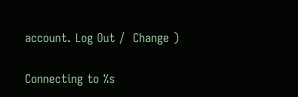account. Log Out /  Change )

Connecting to %s